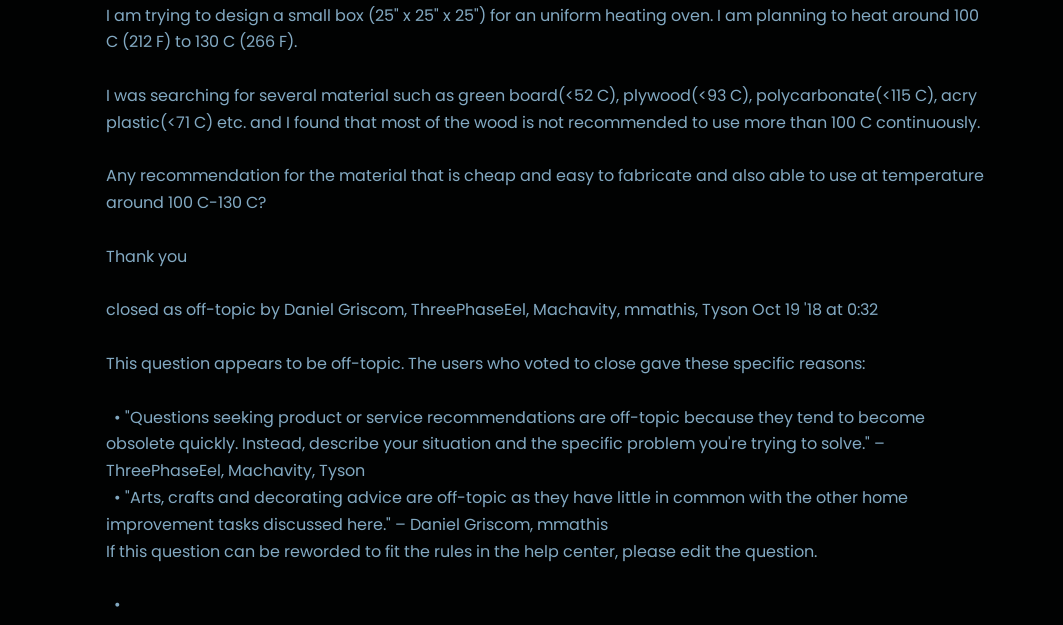I am trying to design a small box (25" x 25" x 25") for an uniform heating oven. I am planning to heat around 100 C (212 F) to 130 C (266 F).

I was searching for several material such as green board(<52 C), plywood(<93 C), polycarbonate(<115 C), acry plastic(<71 C) etc. and I found that most of the wood is not recommended to use more than 100 C continuously.

Any recommendation for the material that is cheap and easy to fabricate and also able to use at temperature around 100 C-130 C?

Thank you

closed as off-topic by Daniel Griscom, ThreePhaseEel, Machavity, mmathis, Tyson Oct 19 '18 at 0:32

This question appears to be off-topic. The users who voted to close gave these specific reasons:

  • "Questions seeking product or service recommendations are off-topic because they tend to become obsolete quickly. Instead, describe your situation and the specific problem you're trying to solve." – ThreePhaseEel, Machavity, Tyson
  • "Arts, crafts and decorating advice are off-topic as they have little in common with the other home improvement tasks discussed here." – Daniel Griscom, mmathis
If this question can be reworded to fit the rules in the help center, please edit the question.

  •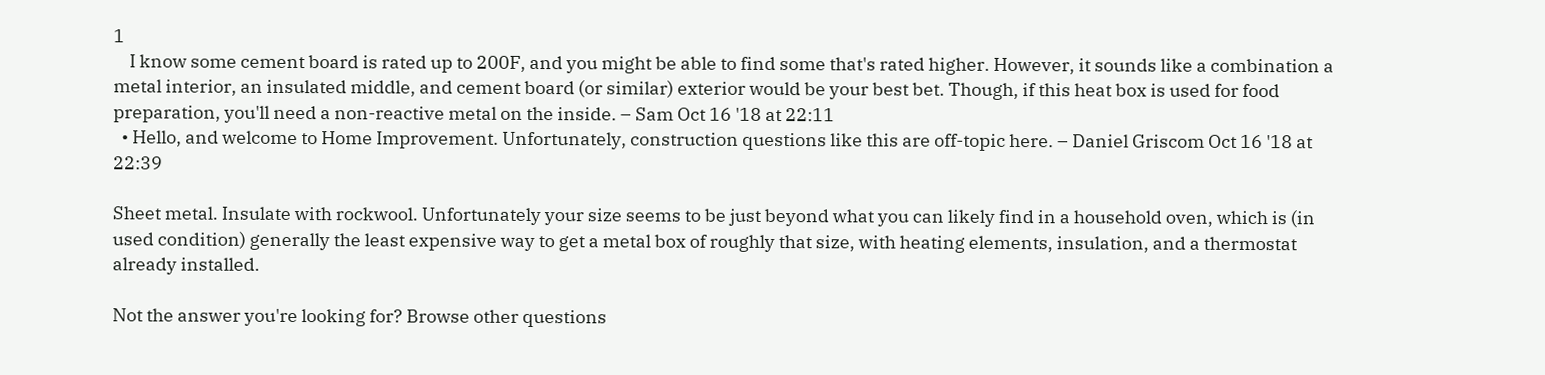1
    I know some cement board is rated up to 200F, and you might be able to find some that's rated higher. However, it sounds like a combination a metal interior, an insulated middle, and cement board (or similar) exterior would be your best bet. Though, if this heat box is used for food preparation, you'll need a non-reactive metal on the inside. – Sam Oct 16 '18 at 22:11
  • Hello, and welcome to Home Improvement. Unfortunately, construction questions like this are off-topic here. – Daniel Griscom Oct 16 '18 at 22:39

Sheet metal. Insulate with rockwool. Unfortunately your size seems to be just beyond what you can likely find in a household oven, which is (in used condition) generally the least expensive way to get a metal box of roughly that size, with heating elements, insulation, and a thermostat already installed.

Not the answer you're looking for? Browse other questions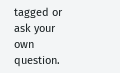tagged or ask your own question.